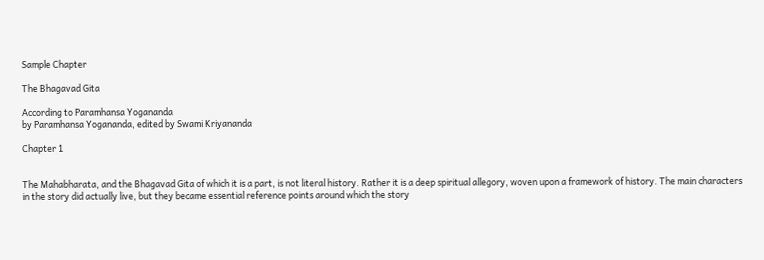Sample Chapter

The Bhagavad Gita

According to Paramhansa Yogananda
by Paramhansa Yogananda, edited by Swami Kriyananda

Chapter 1


The Mahabharata, and the Bhagavad Gita of which it is a part, is not literal history. Rather it is a deep spiritual allegory, woven upon a framework of history. The main characters in the story did actually live, but they became essential reference points around which the story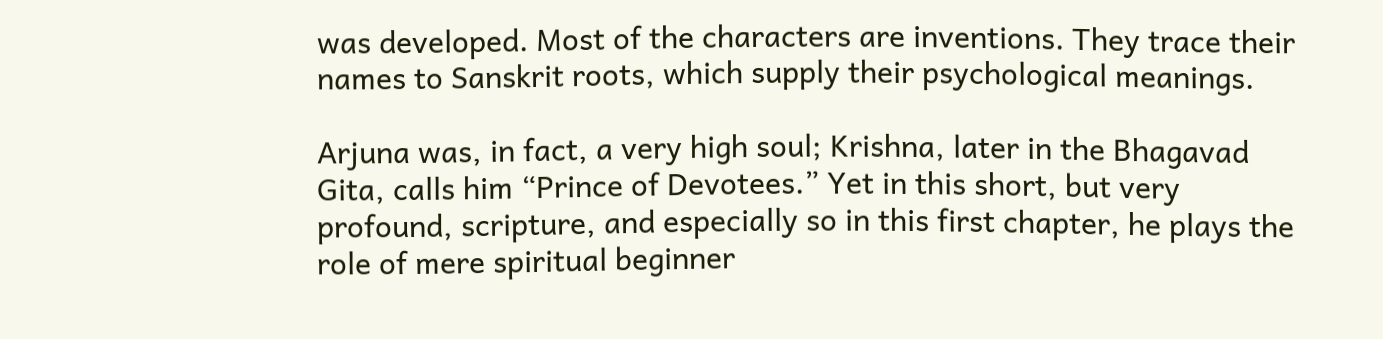was developed. Most of the characters are inventions. They trace their names to Sanskrit roots, which supply their psychological meanings.

Arjuna was, in fact, a very high soul; Krishna, later in the Bhagavad Gita, calls him “Prince of Devotees.” Yet in this short, but very profound, scripture, and especially so in this first chapter, he plays the role of mere spiritual beginner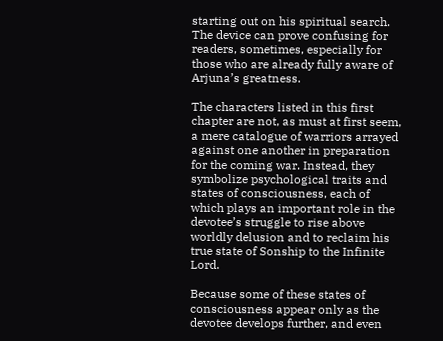starting out on his spiritual search. The device can prove confusing for readers, sometimes, especially for those who are already fully aware of Arjuna’s greatness.

The characters listed in this first chapter are not, as must at first seem, a mere catalogue of warriors arrayed against one another in preparation for the coming war. Instead, they symbolize psychological traits and states of consciousness, each of which plays an important role in the devotee’s struggle to rise above worldly delusion and to reclaim his true state of Sonship to the Infinite Lord.

Because some of these states of consciousness appear only as the devotee develops further, and even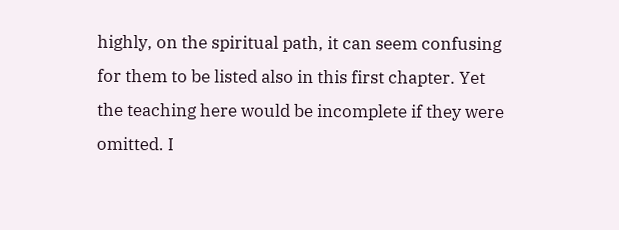highly, on the spiritual path, it can seem confusing for them to be listed also in this first chapter. Yet the teaching here would be incomplete if they were omitted. I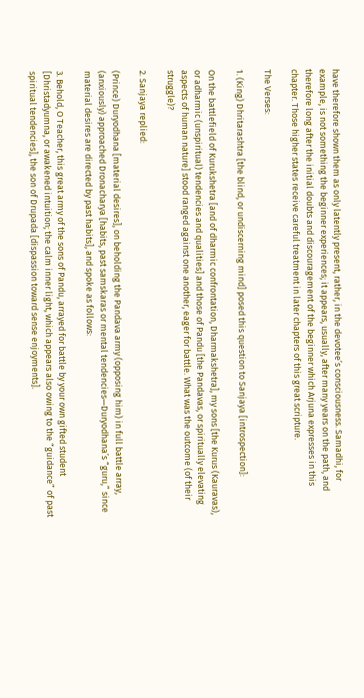have therefore shown them as only latently present, rather, in the devotee’s consciousness. Samadhi, for example, is not something the beginner experiences; it appears, usually, after many years on the path, and therefore long after the initial doubts and discouragement of the beginner which Arjuna expresses in this chapter. Those higher states receive careful treatment in later chapters of this great scripture.

The Verses:

1. (King) Dhritarashtra [the blind, or undiscerning mind] posed this question to Sanjaya [introspection]:

On the battlefield of Kurukshetra [and of dharmic confrontation, Dharmakshetra], my sons [the Kurus (Kauravas), or adharmic (unspiritual) tendencies and qualities] and those of Pandu [the Pandavas, or spiritually elevating aspects of human nature] stood ranged against one another, eager for battle. What was the outcome (of their struggle)?

2. Sanjaya replied:

(Prince) Duryodhana [material desires], on beholding the Pandava army (opposing him) in full battle array, (anxiously) approached Dronacharya [habits, past samskaras or mental tendencies—Duryodhana’s “guru,” since material desires are directed by past habits], and spoke as follows:

3. Behold, O Teacher, this great army of the sons of Pandu, arrayed for battle by your own gifted student [Dhristadyumna, or awakened intuition; the calm inner light, which appears also owing to the “guidance” of past spiritual tendencies], the son of Drupada [dispassion toward sense enjoyments].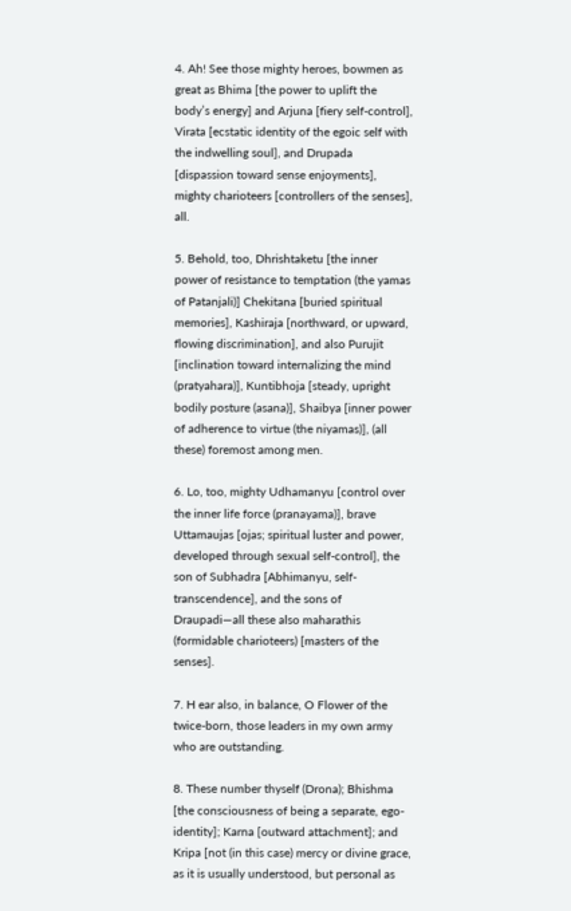4. Ah! See those mighty heroes, bowmen as great as Bhima [the power to uplift the body’s energy] and Arjuna [fiery self-control], Virata [ecstatic identity of the egoic self with the indwelling soul], and Drupada [dispassion toward sense enjoyments], mighty charioteers [controllers of the senses], all.

5. Behold, too, Dhrishtaketu [the inner power of resistance to temptation (the yamas of Patanjali)] Chekitana [buried spiritual memories], Kashiraja [northward, or upward, flowing discrimination], and also Purujit [inclination toward internalizing the mind (pratyahara)], Kuntibhoja [steady, upright bodily posture (asana)], Shaibya [inner power of adherence to virtue (the niyamas)], (all these) foremost among men.

6. Lo, too, mighty Udhamanyu [control over the inner life force (pranayama)], brave Uttamaujas [ojas; spiritual luster and power, developed through sexual self-control], the son of Subhadra [Abhimanyu, self-transcendence], and the sons of Draupadi—all these also maharathis (formidable charioteers) [masters of the senses].

7. H ear also, in balance, O Flower of the twice-born, those leaders in my own army who are outstanding.

8. These number thyself (Drona); Bhishma [the consciousness of being a separate, ego-identity]; Karna [outward attachment]; and Kripa [not (in this case) mercy or divine grace, as it is usually understood, but personal as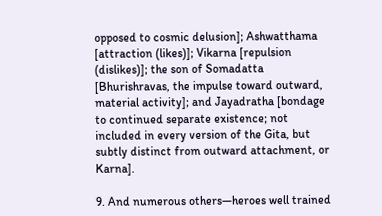opposed to cosmic delusion]; Ashwatthama [attraction (likes)]; Vikarna [repulsion (dislikes)]; the son of Somadatta [Bhurishravas, the impulse toward outward, material activity]; and Jayadratha [bondage to continued separate existence; not included in every version of the Gita, but subtly distinct from outward attachment, or Karna].

9. And numerous others—heroes well trained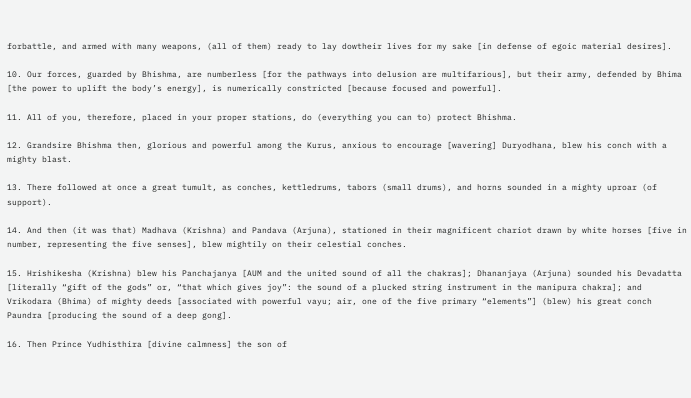forbattle, and armed with many weapons, (all of them) ready to lay dowtheir lives for my sake [in defense of egoic material desires].

10. Our forces, guarded by Bhishma, are numberless [for the pathways into delusion are multifarious], but their army, defended by Bhima [the power to uplift the body’s energy], is numerically constricted [because focused and powerful].

11. All of you, therefore, placed in your proper stations, do (everything you can to) protect Bhishma.

12. Grandsire Bhishma then, glorious and powerful among the Kurus, anxious to encourage [wavering] Duryodhana, blew his conch with a mighty blast.

13. There followed at once a great tumult, as conches, kettledrums, tabors (small drums), and horns sounded in a mighty uproar (of support).

14. And then (it was that) Madhava (Krishna) and Pandava (Arjuna), stationed in their magnificent chariot drawn by white horses [five in number, representing the five senses], blew mightily on their celestial conches.

15. Hrishikesha (Krishna) blew his Panchajanya [AUM and the united sound of all the chakras]; Dhananjaya (Arjuna) sounded his Devadatta [literally “gift of the gods” or, “that which gives joy”: the sound of a plucked string instrument in the manipura chakra]; and Vrikodara (Bhima) of mighty deeds [associated with powerful vayu; air, one of the five primary “elements”] (blew) his great conch Paundra [producing the sound of a deep gong].

16. Then Prince Yudhisthira [divine calmness] the son of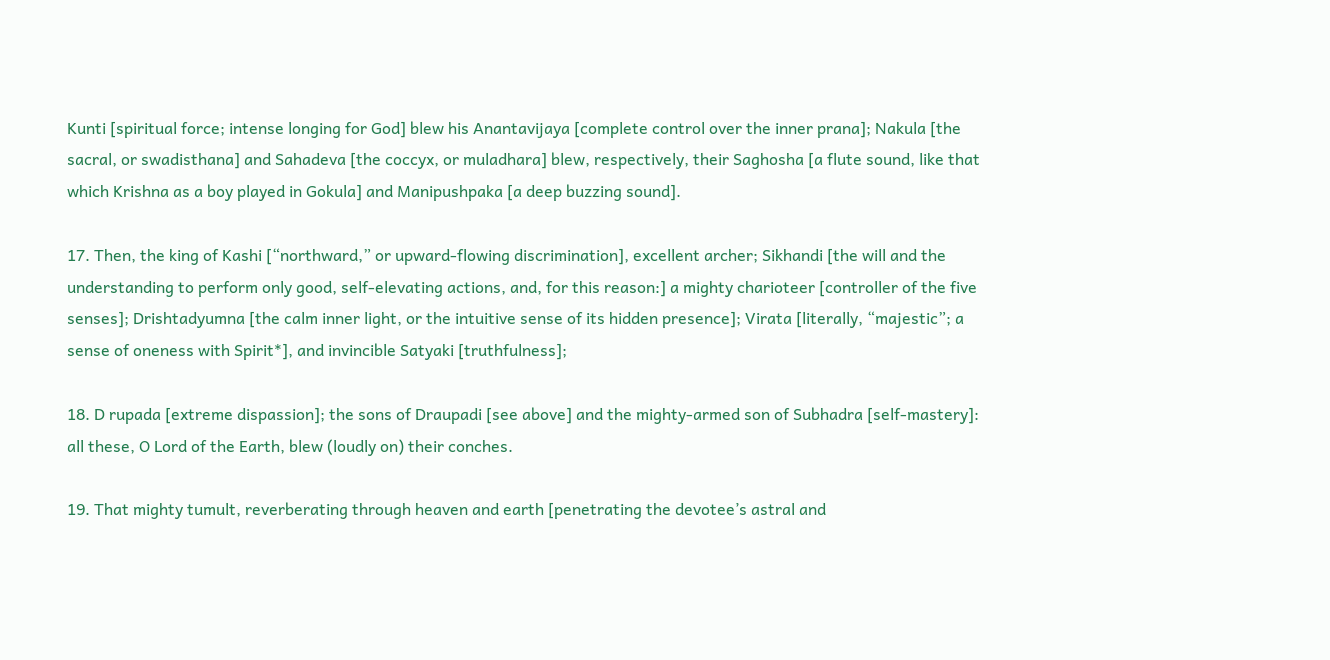Kunti [spiritual force; intense longing for God] blew his Anantavijaya [complete control over the inner prana]; Nakula [the sacral, or swadisthana] and Sahadeva [the coccyx, or muladhara] blew, respectively, their Saghosha [a flute sound, like that which Krishna as a boy played in Gokula] and Manipushpaka [a deep buzzing sound].

17. Then, the king of Kashi [“northward,” or upward-flowing discrimination], excellent archer; Sikhandi [the will and the understanding to perform only good, self-elevating actions, and, for this reason:] a mighty charioteer [controller of the five senses]; Drishtadyumna [the calm inner light, or the intuitive sense of its hidden presence]; Virata [literally, “majestic”; a sense of oneness with Spirit*], and invincible Satyaki [truthfulness];

18. D rupada [extreme dispassion]; the sons of Draupadi [see above] and the mighty-armed son of Subhadra [self-mastery]: all these, O Lord of the Earth, blew (loudly on) their conches.

19. That mighty tumult, reverberating through heaven and earth [penetrating the devotee’s astral and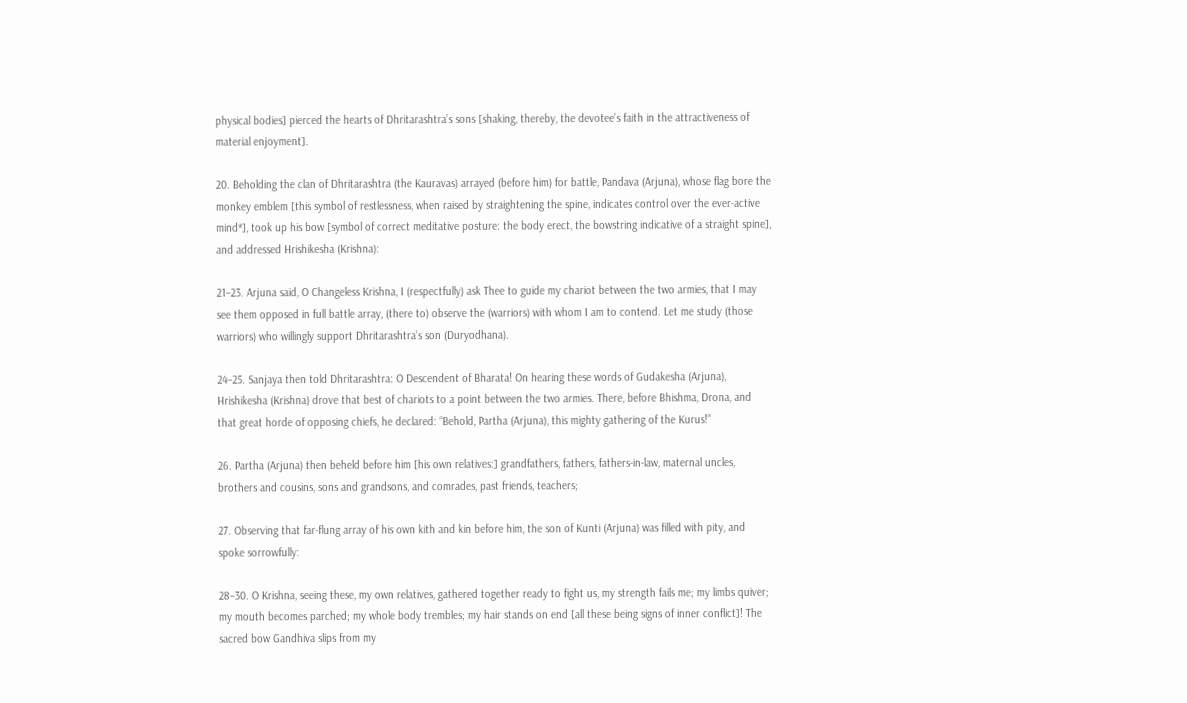physical bodies] pierced the hearts of Dhritarashtra’s sons [shaking, thereby, the devotee’s faith in the attractiveness of material enjoyment].

20. Beholding the clan of Dhritarashtra (the Kauravas) arrayed (before him) for battle, Pandava (Arjuna), whose flag bore the monkey emblem [this symbol of restlessness, when raised by straightening the spine, indicates control over the ever-active mind*], took up his bow [symbol of correct meditative posture: the body erect, the bowstring indicative of a straight spine], and addressed Hrishikesha (Krishna):

21–23. Arjuna said, O Changeless Krishna, I (respectfully) ask Thee to guide my chariot between the two armies, that I may see them opposed in full battle array, (there to) observe the (warriors) with whom I am to contend. Let me study (those warriors) who willingly support Dhritarashtra’s son (Duryodhana).

24–25. Sanjaya then told Dhritarashtra: O Descendent of Bharata! On hearing these words of Gudakesha (Arjuna), Hrishikesha (Krishna) drove that best of chariots to a point between the two armies. There, before Bhishma, Drona, and that great horde of opposing chiefs, he declared: “Behold, Partha (Arjuna), this mighty gathering of the Kurus!”

26. Partha (Arjuna) then beheld before him [his own relatives:] grandfathers, fathers, fathers-in-law, maternal uncles, brothers and cousins, sons and grandsons, and comrades, past friends, teachers;

27. Observing that far-flung array of his own kith and kin before him, the son of Kunti (Arjuna) was filled with pity, and spoke sorrowfully:

28–30. O Krishna, seeing these, my own relatives, gathered together ready to fight us, my strength fails me; my limbs quiver; my mouth becomes parched; my whole body trembles; my hair stands on end [all these being signs of inner conflict]! The sacred bow Gandhiva slips from my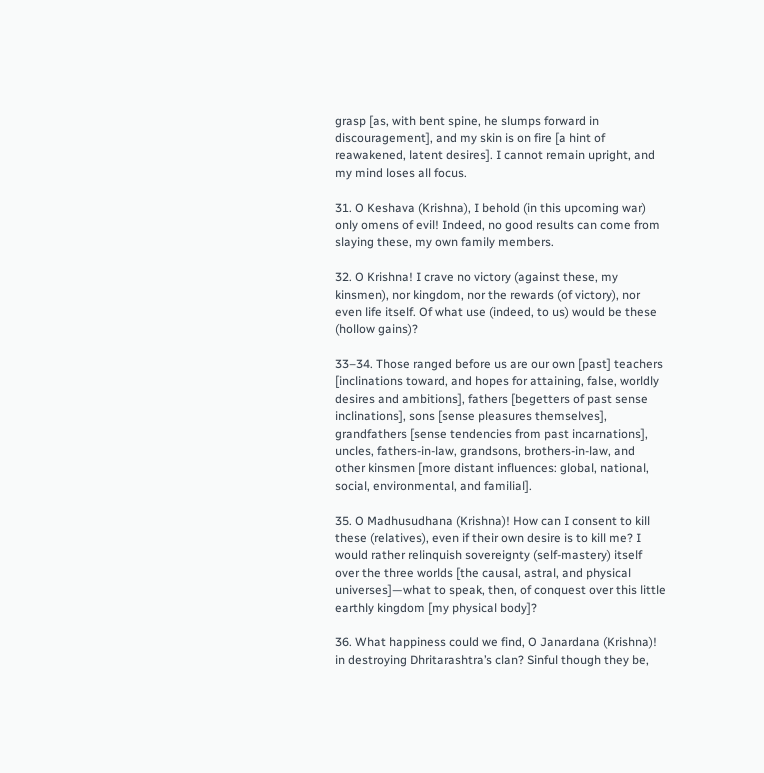grasp [as, with bent spine, he slumps forward in discouragement], and my skin is on fire [a hint of reawakened, latent desires]. I cannot remain upright, and my mind loses all focus.

31. O Keshava (Krishna), I behold (in this upcoming war) only omens of evil! Indeed, no good results can come from slaying these, my own family members.

32. O Krishna! I crave no victory (against these, my kinsmen), nor kingdom, nor the rewards (of victory), nor even life itself. Of what use (indeed, to us) would be these (hollow gains)?

33–34. Those ranged before us are our own [past] teachers [inclinations toward, and hopes for attaining, false, worldly desires and ambitions], fathers [begetters of past sense inclinations], sons [sense pleasures themselves], grandfathers [sense tendencies from past incarnations], uncles, fathers-in-law, grandsons, brothers-in-law, and other kinsmen [more distant influences: global, national, social, environmental, and familial].

35. O Madhusudhana (Krishna)! How can I consent to kill these (relatives), even if their own desire is to kill me? I would rather relinquish sovereignty (self-mastery) itself over the three worlds [the causal, astral, and physical universes]—what to speak, then, of conquest over this little earthly kingdom [my physical body]?

36. What happiness could we find, O Janardana (Krishna)! in destroying Dhritarashtra’s clan? Sinful though they be,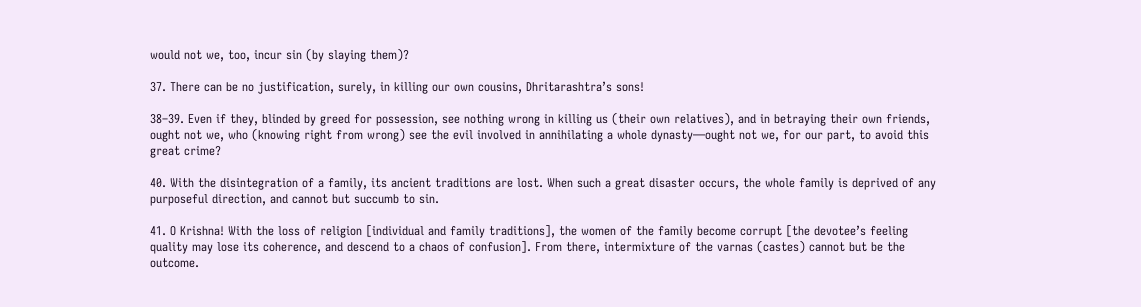would not we, too, incur sin (by slaying them)?

37. There can be no justification, surely, in killing our own cousins, Dhritarashtra’s sons!

38–39. Even if they, blinded by greed for possession, see nothing wrong in killing us (their own relatives), and in betraying their own friends, ought not we, who (knowing right from wrong) see the evil involved in annihilating a whole dynasty—ought not we, for our part, to avoid this great crime?

40. With the disintegration of a family, its ancient traditions are lost. When such a great disaster occurs, the whole family is deprived of any purposeful direction, and cannot but succumb to sin.

41. O Krishna! With the loss of religion [individual and family traditions], the women of the family become corrupt [the devotee’s feeling quality may lose its coherence, and descend to a chaos of confusion]. From there, intermixture of the varnas (castes) cannot but be the outcome.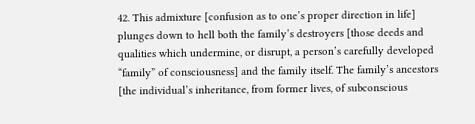42. This admixture [confusion as to one’s proper direction in life] plunges down to hell both the family’s destroyers [those deeds and qualities which undermine, or disrupt, a person’s carefully developed “family” of consciousness] and the family itself. The family’s ancestors [the individual’s inheritance, from former lives, of subconscious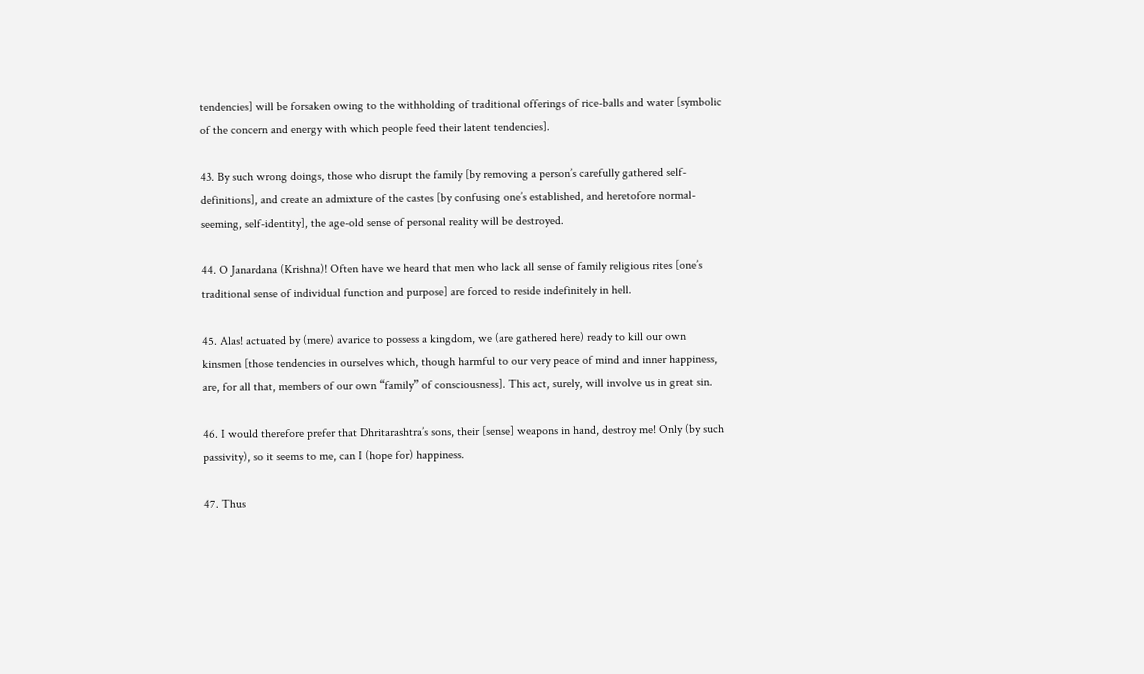tendencies] will be forsaken owing to the withholding of traditional offerings of rice-balls and water [symbolic of the concern and energy with which people feed their latent tendencies].

43. By such wrong doings, those who disrupt the family [by removing a person’s carefully gathered self-definitions], and create an admixture of the castes [by confusing one’s established, and heretofore normal-seeming, self-identity], the age-old sense of personal reality will be destroyed.

44. O Janardana (Krishna)! Often have we heard that men who lack all sense of family religious rites [one’s traditional sense of individual function and purpose] are forced to reside indefinitely in hell.

45. Alas! actuated by (mere) avarice to possess a kingdom, we (are gathered here) ready to kill our own kinsmen [those tendencies in ourselves which, though harmful to our very peace of mind and inner happiness, are, for all that, members of our own “family” of consciousness]. This act, surely, will involve us in great sin.

46. I would therefore prefer that Dhritarashtra’s sons, their [sense] weapons in hand, destroy me! Only (by such passivity), so it seems to me, can I (hope for) happiness.

47. Thus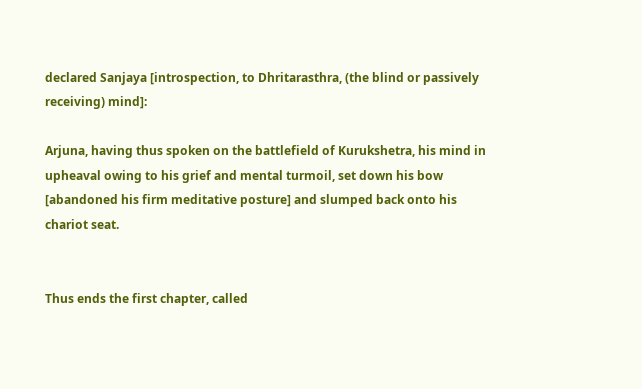declared Sanjaya [introspection, to Dhritarasthra, (the blind or passively receiving) mind]:

Arjuna, having thus spoken on the battlefield of Kurukshetra, his mind in upheaval owing to his grief and mental turmoil, set down his bow [abandoned his firm meditative posture] and slumped back onto his chariot seat.


Thus ends the first chapter, called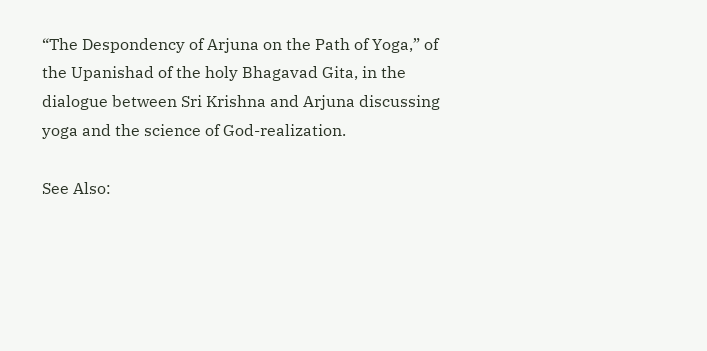“The Despondency of Arjuna on the Path of Yoga,” of the Upanishad of the holy Bhagavad Gita, in the dialogue between Sri Krishna and Arjuna discussing yoga and the science of God-realization.

See Also: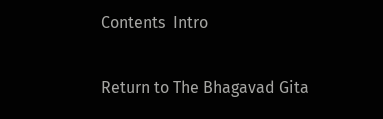Contents  Intro

Return to The Bhagavad Gita